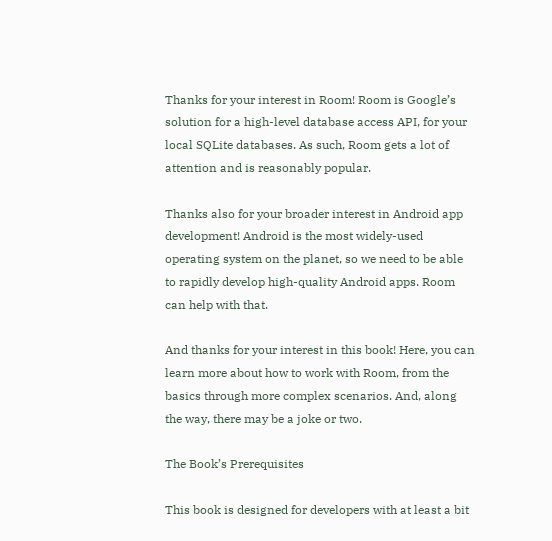Thanks for your interest in Room! Room is Google’s solution for a high-level database access API, for your local SQLite databases. As such, Room gets a lot of attention and is reasonably popular.

Thanks also for your broader interest in Android app development! Android is the most widely-used operating system on the planet, so we need to be able to rapidly develop high-quality Android apps. Room can help with that.

And thanks for your interest in this book! Here, you can learn more about how to work with Room, from the basics through more complex scenarios. And, along the way, there may be a joke or two.

The Book’s Prerequisites

This book is designed for developers with at least a bit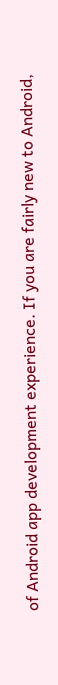of Android app development experience. If you are fairly new to Android,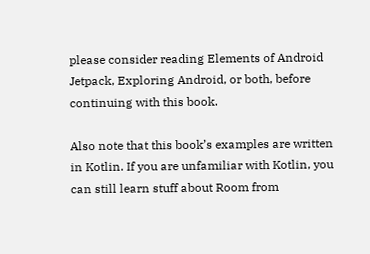please consider reading Elements of Android Jetpack, Exploring Android, or both, before continuing with this book.

Also note that this book’s examples are written in Kotlin. If you are unfamiliar with Kotlin, you can still learn stuff about Room from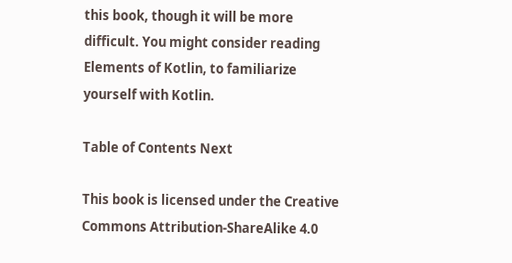this book, though it will be more difficult. You might consider reading Elements of Kotlin, to familiarize yourself with Kotlin.

Table of Contents Next

This book is licensed under the Creative Commons Attribution-ShareAlike 4.0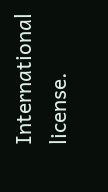International license.